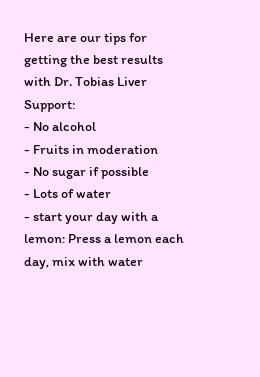Here are our tips for getting the best results with Dr. Tobias Liver Support:
- No alcohol
- Fruits in moderation
- No sugar if possible
- Lots of water
- start your day with a lemon: Press a lemon each day, mix with water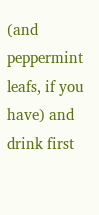(and peppermint leafs, if you have) and drink first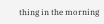thing in the morning